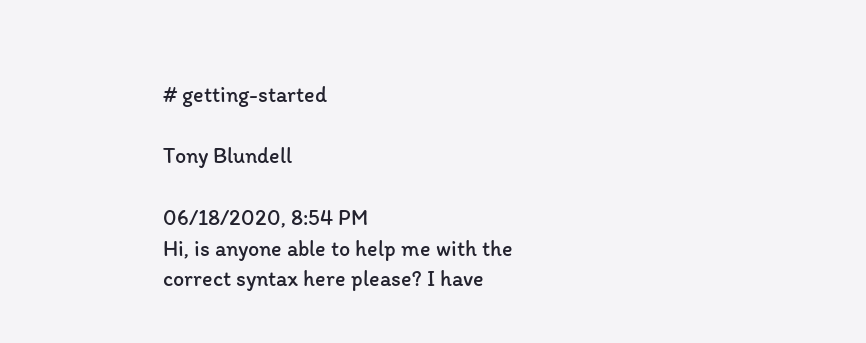# getting-started

Tony Blundell

06/18/2020, 8:54 PM
Hi, is anyone able to help me with the correct syntax here please? I have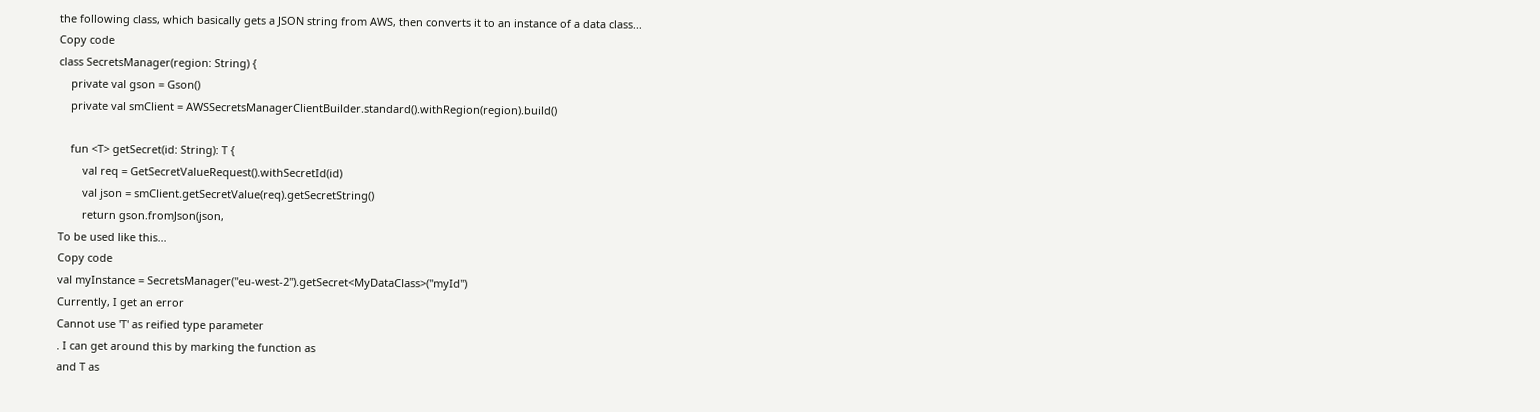the following class, which basically gets a JSON string from AWS, then converts it to an instance of a data class...
Copy code
class SecretsManager(region: String) {
    private val gson = Gson()
    private val smClient = AWSSecretsManagerClientBuilder.standard().withRegion(region).build()

    fun <T> getSecret(id: String): T {
        val req = GetSecretValueRequest().withSecretId(id)
        val json = smClient.getSecretValue(req).getSecretString()
        return gson.fromJson(json,
To be used like this...
Copy code
val myInstance = SecretsManager("eu-west-2").getSecret<MyDataClass>("myId")
Currently, I get an error
Cannot use 'T' as reified type parameter
. I can get around this by marking the function as
and T as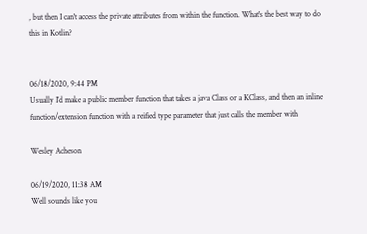, but then I can't access the private attributes from within the function. What's the best way to do this in Kotlin?


06/18/2020, 9:44 PM
Usually I’d make a public member function that takes a java Class or a KClass, and then an inline function/extension function with a reified type parameter that just calls the member with

Wesley Acheson

06/19/2020, 11:38 AM
Well sounds like you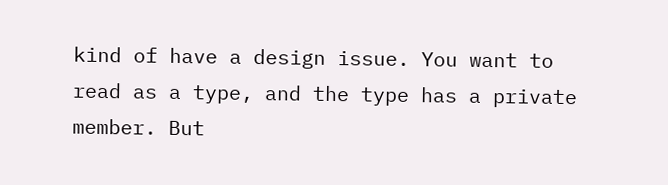kind of have a design issue. You want to read as a type, and the type has a private member. But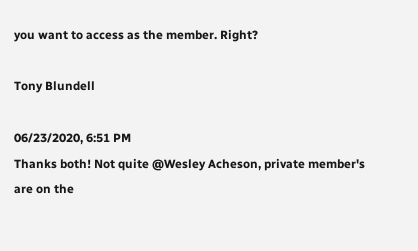you want to access as the member. Right?

Tony Blundell

06/23/2020, 6:51 PM
Thanks both! Not quite @Wesley Acheson, private member's are on the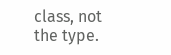class, not the type.